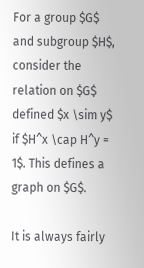For a group $G$ and subgroup $H$, consider the relation on $G$ defined $x \sim y$ if $H^x \cap H^y = 1$. This defines a graph on $G$.

It is always fairly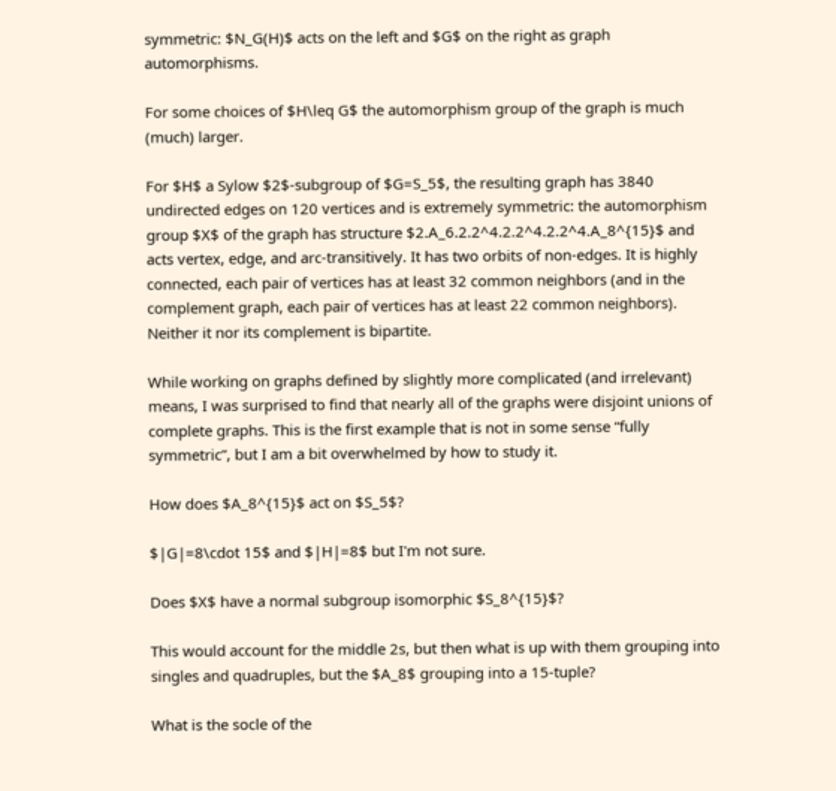symmetric: $N_G(H)$ acts on the left and $G$ on the right as graph automorphisms.

For some choices of $H\leq G$ the automorphism group of the graph is much (much) larger.

For $H$ a Sylow $2$-subgroup of $G=S_5$, the resulting graph has 3840 undirected edges on 120 vertices and is extremely symmetric: the automorphism group $X$ of the graph has structure $2.A_6.2.2^4.2.2^4.2.2^4.A_8^{15}$ and acts vertex, edge, and arc-transitively. It has two orbits of non-edges. It is highly connected, each pair of vertices has at least 32 common neighbors (and in the complement graph, each pair of vertices has at least 22 common neighbors). Neither it nor its complement is bipartite.

While working on graphs defined by slightly more complicated (and irrelevant) means, I was surprised to find that nearly all of the graphs were disjoint unions of complete graphs. This is the first example that is not in some sense “fully symmetric”, but I am a bit overwhelmed by how to study it.

How does $A_8^{15}$ act on $S_5$?

$|G|=8\cdot 15$ and $|H|=8$ but I'm not sure.

Does $X$ have a normal subgroup isomorphic $S_8^{15}$?

This would account for the middle 2s, but then what is up with them grouping into singles and quadruples, but the $A_8$ grouping into a 15-tuple?

What is the socle of the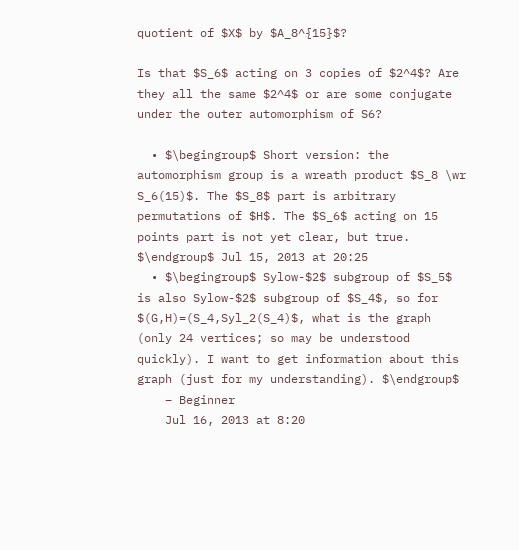quotient of $X$ by $A_8^{15}$?

Is that $S_6$ acting on 3 copies of $2^4$? Are they all the same $2^4$ or are some conjugate under the outer automorphism of S6?

  • $\begingroup$ Short version: the automorphism group is a wreath product $S_8 \wr S_6(15)$. The $S_8$ part is arbitrary permutations of $H$. The $S_6$ acting on 15 points part is not yet clear, but true. $\endgroup$ Jul 15, 2013 at 20:25
  • $\begingroup$ Sylow-$2$ subgroup of $S_5$ is also Sylow-$2$ subgroup of $S_4$, so for $(G,H)=(S_4,Syl_2(S_4)$, what is the graph (only 24 vertices; so may be understood quickly). I want to get information about this graph (just for my understanding). $\endgroup$
    – Beginner
    Jul 16, 2013 at 8:20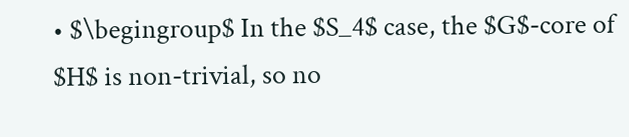• $\begingroup$ In the $S_4$ case, the $G$-core of $H$ is non-trivial, so no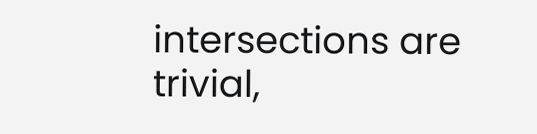intersections are trivial,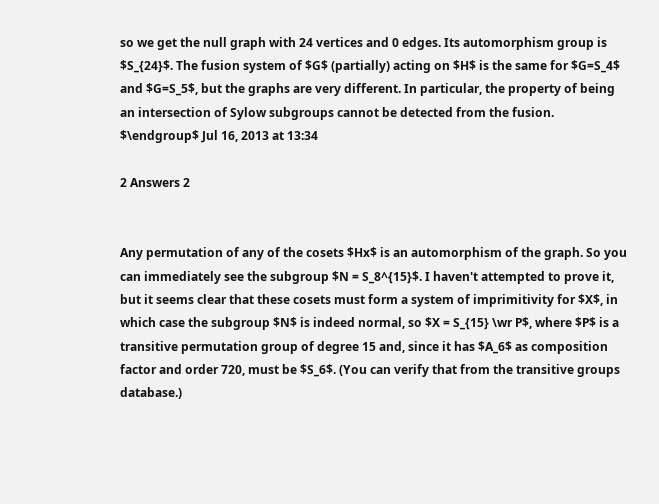so we get the null graph with 24 vertices and 0 edges. Its automorphism group is $S_{24}$. The fusion system of $G$ (partially) acting on $H$ is the same for $G=S_4$ and $G=S_5$, but the graphs are very different. In particular, the property of being an intersection of Sylow subgroups cannot be detected from the fusion. $\endgroup$ Jul 16, 2013 at 13:34

2 Answers 2


Any permutation of any of the cosets $Hx$ is an automorphism of the graph. So you can immediately see the subgroup $N = S_8^{15}$. I haven't attempted to prove it, but it seems clear that these cosets must form a system of imprimitivity for $X$, in which case the subgroup $N$ is indeed normal, so $X = S_{15} \wr P$, where $P$ is a transitive permutation group of degree 15 and, since it has $A_6$ as composition factor and order 720, must be $S_6$. (You can verify that from the transitive groups database.)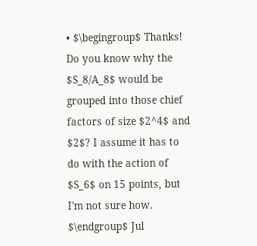• $\begingroup$ Thanks! Do you know why the $S_8/A_8$ would be grouped into those chief factors of size $2^4$ and $2$? I assume it has to do with the action of $S_6$ on 15 points, but I'm not sure how. $\endgroup$ Jul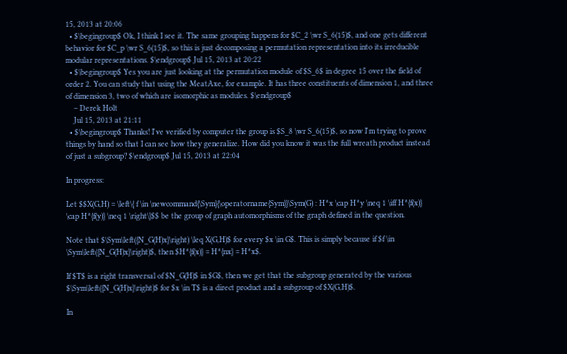15, 2013 at 20:06
  • $\begingroup$ Ok, I think I see it. The same grouping happens for $C_2 \wr S_6(15)$, and one gets different behavior for $C_p \wr S_6(15)$, so this is just decomposing a permutation representation into its irreducible modular representations. $\endgroup$ Jul 15, 2013 at 20:22
  • $\begingroup$ Yes you are just looking at the permutation module of $S_6$ in degree 15 over the field of order 2. You can study that using the MeatAxe, for example. It has three constituents of dimension 1, and three of dimension 3, two of which are isomorphic as modules. $\endgroup$
    – Derek Holt
    Jul 15, 2013 at 21:11
  • $\begingroup$ Thanks! I've verified by computer the group is $S_8 \wr S_6(15)$, so now I'm trying to prove things by hand so that I can see how they generalize. How did you know it was the full wreath product instead of just a subgroup? $\endgroup$ Jul 15, 2013 at 22:04

In progress:

Let $$X(G,H) = \left\{ f \in \newcommand{\Sym}{\operatorname{Sym}}\Sym(G) : H^x \cap H^y \neq 1 \iff H^{f(x)} \cap H^{f(y)} \neq 1 \right\}$$ be the group of graph automorphisms of the graph defined in the question.

Note that $\Sym\left({N_G(H)x}\right) \leq X(G,H)$ for every $x \in G$. This is simply because if $f \in \Sym\left({N_G(H)x}\right)$, then $H^{f(x)} = H^{nx} = H^x$.

If $T$ is a right transversal of $N_G(H)$ in $G$, then we get that the subgroup generated by the various $\Sym\left({N_G(H)x}\right)$ for $x \in T$ is a direct product and a subgroup of $X(G,H)$.

In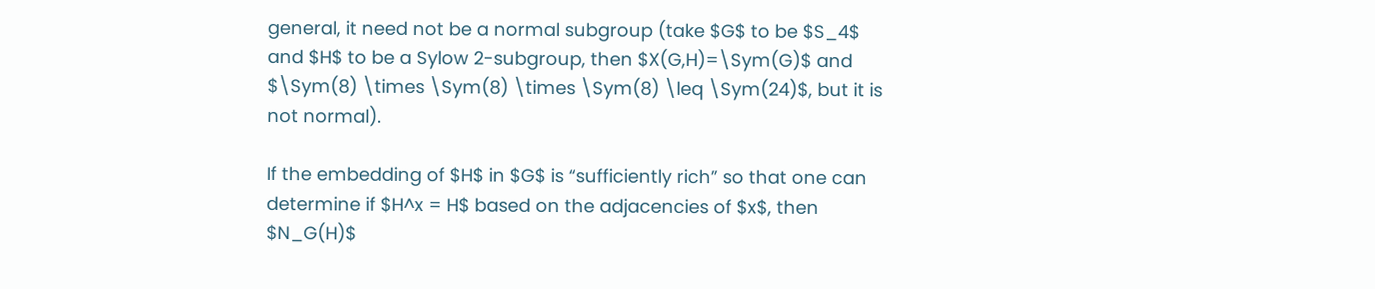general, it need not be a normal subgroup (take $G$ to be $S_4$ and $H$ to be a Sylow 2-subgroup, then $X(G,H)=\Sym(G)$ and $\Sym(8) \times \Sym(8) \times \Sym(8) \leq \Sym(24)$, but it is not normal).

If the embedding of $H$ in $G$ is “sufficiently rich” so that one can determine if $H^x = H$ based on the adjacencies of $x$, then $N_G(H)$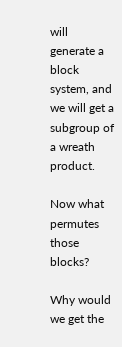will generate a block system, and we will get a subgroup of a wreath product.

Now what permutes those blocks?

Why would we get the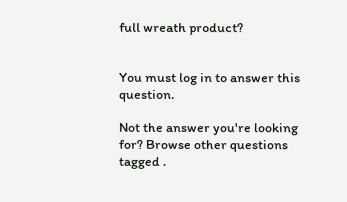full wreath product?


You must log in to answer this question.

Not the answer you're looking for? Browse other questions tagged .